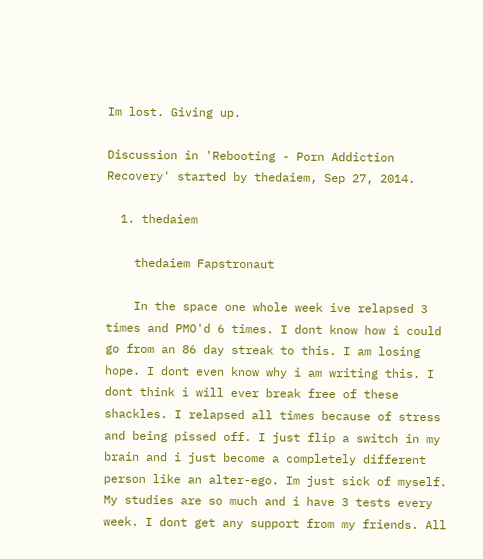Im lost. Giving up.

Discussion in 'Rebooting - Porn Addiction Recovery' started by thedaiem, Sep 27, 2014.

  1. thedaiem

    thedaiem Fapstronaut

    In the space one whole week ive relapsed 3 times and PMO'd 6 times. I dont know how i could go from an 86 day streak to this. I am losing hope. I dont even know why i am writing this. I dont think i will ever break free of these shackles. I relapsed all times because of stress and being pissed off. I just flip a switch in my brain and i just become a completely different person like an alter-ego. Im just sick of myself. My studies are so much and i have 3 tests every week. I dont get any support from my friends. All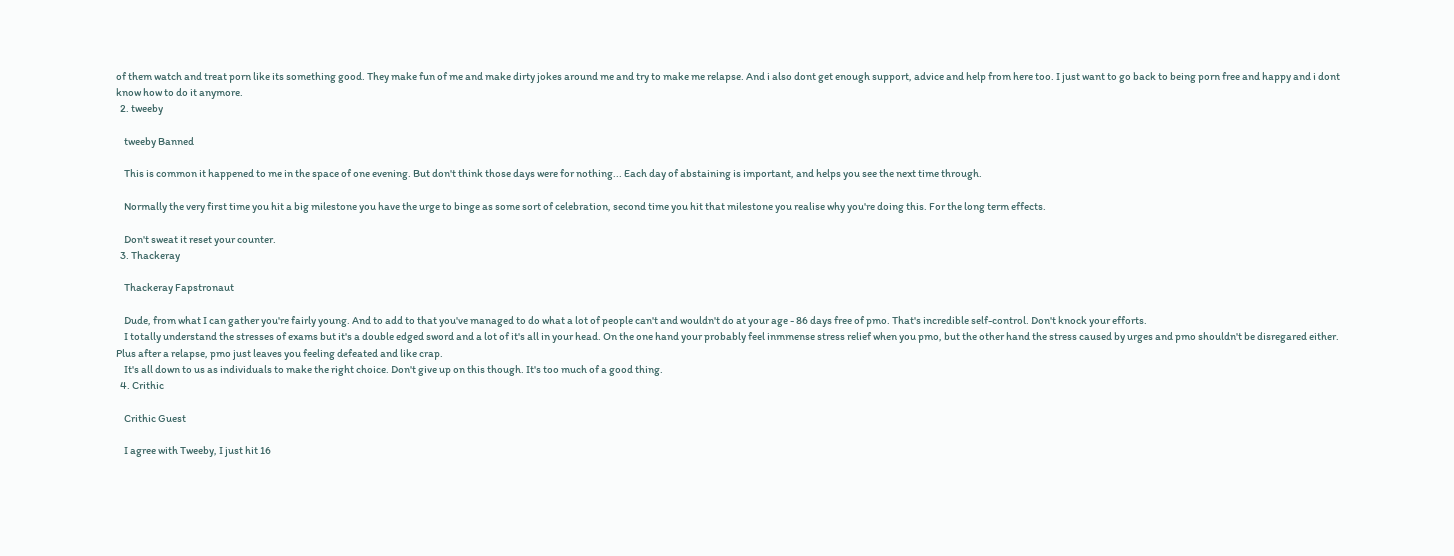of them watch and treat porn like its something good. They make fun of me and make dirty jokes around me and try to make me relapse. And i also dont get enough support, advice and help from here too. I just want to go back to being porn free and happy and i dont know how to do it anymore.
  2. tweeby

    tweeby Banned

    This is common it happened to me in the space of one evening. But don't think those days were for nothing... Each day of abstaining is important, and helps you see the next time through.

    Normally the very first time you hit a big milestone you have the urge to binge as some sort of celebration, second time you hit that milestone you realise why you're doing this. For the long term effects.

    Don't sweat it reset your counter.
  3. Thackeray

    Thackeray Fapstronaut

    Dude, from what I can gather you're fairly young. And to add to that you've managed to do what a lot of people can't and wouldn't do at your age - 86 days free of pmo. That's incredible self-control. Don't knock your efforts.
    I totally understand the stresses of exams but it's a double edged sword and a lot of it's all in your head. On the one hand your probably feel inmmense stress relief when you pmo, but the other hand the stress caused by urges and pmo shouldn't be disregared either. Plus after a relapse, pmo just leaves you feeling defeated and like crap.
    It's all down to us as individuals to make the right choice. Don't give up on this though. It's too much of a good thing.
  4. Crithic

    Crithic Guest

    I agree with Tweeby, I just hit 16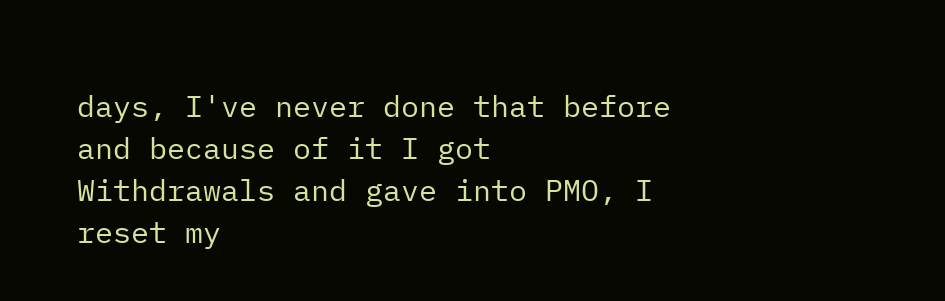days, I've never done that before and because of it I got Withdrawals and gave into PMO, I reset my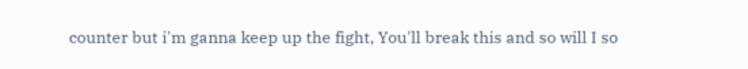counter but i'm ganna keep up the fight, You'll break this and so will I so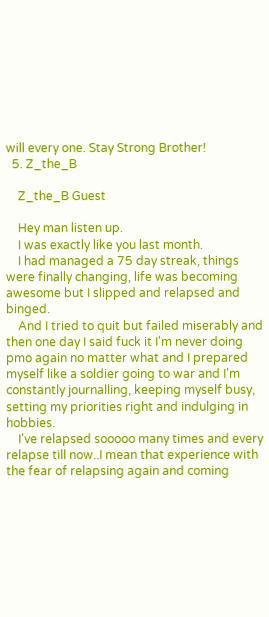will every one. Stay Strong Brother!
  5. Z_the_B

    Z_the_B Guest

    Hey man listen up.
    I was exactly like you last month.
    I had managed a 75 day streak, things were finally changing, life was becoming awesome but I slipped and relapsed and binged.
    And I tried to quit but failed miserably and then one day I said fuck it I'm never doing pmo again no matter what and I prepared myself like a soldier going to war and I'm constantly journalling, keeping myself busy, setting my priorities right and indulging in hobbies.
    I've relapsed sooooo many times and every relapse till now..I mean that experience with the fear of relapsing again and coming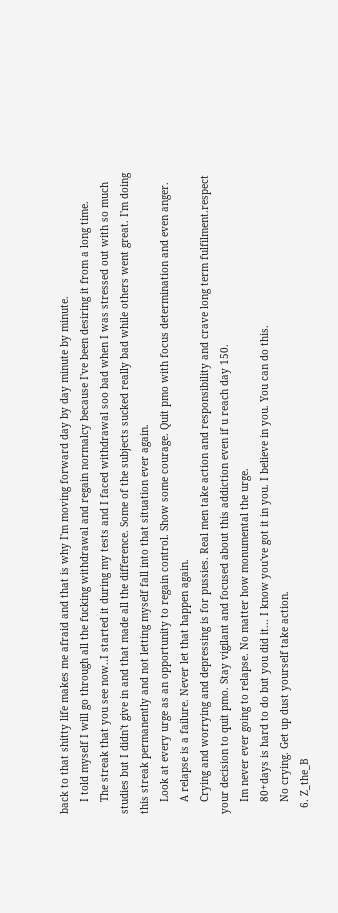back to that shitty life makes me afraid and that is why I'm moving forward day by day minute by minute.
    I told myself I will go through all the fucking withdrawal and regain normalcy because I've been desiring it from a long time.
    The streak that you see now..I started it during my tests and I faced withdrawal soo bad when I was stressed out with so much studies but I didn't give in and that made all the difference. Some of the subjects sucked really bad while others went great. I'm doing this streak permanently and not letting myself fall into that situation ever again.
    Look at every urge as an opportunity to regain control. Show some courage. Quit pmo with focus determination and even anger.
    A relapse is a failure. Never let that happen again.
    Crying and worrying and depressing is for pussies. Real men take action and responsibility and crave long term fulfilment.respect your decision to quit pmo. Stay vigilant and focused about this addiction even if u reach day 150.
    Im never ever going to relapse. No matter how monumental the urge.
    80+days is hard to do but you did it... I know you've got it in you. I believe in you. You can do this.
    No crying. Get up dust yourself take action.
  6. Z_the_B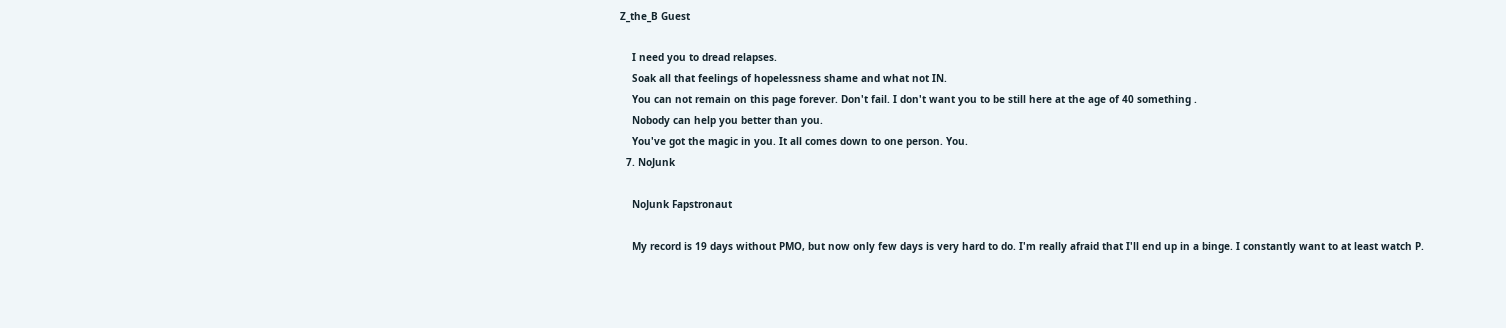Z_the_B Guest

    I need you to dread relapses.
    Soak all that feelings of hopelessness shame and what not IN.
    You can not remain on this page forever. Don't fail. I don't want you to be still here at the age of 40 something .
    Nobody can help you better than you.
    You've got the magic in you. It all comes down to one person. You.
  7. NoJunk

    NoJunk Fapstronaut

    My record is 19 days without PMO, but now only few days is very hard to do. I'm really afraid that I'll end up in a binge. I constantly want to at least watch P.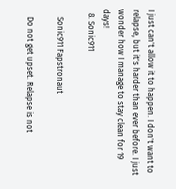I just can't allow it to happen. I don't want to relapse, but it's harder than ever before. I just wonder how I manage to stay clean for 19 days!
  8. Sonic911

    Sonic911 Fapstronaut

    Do not get upset. Relapse is not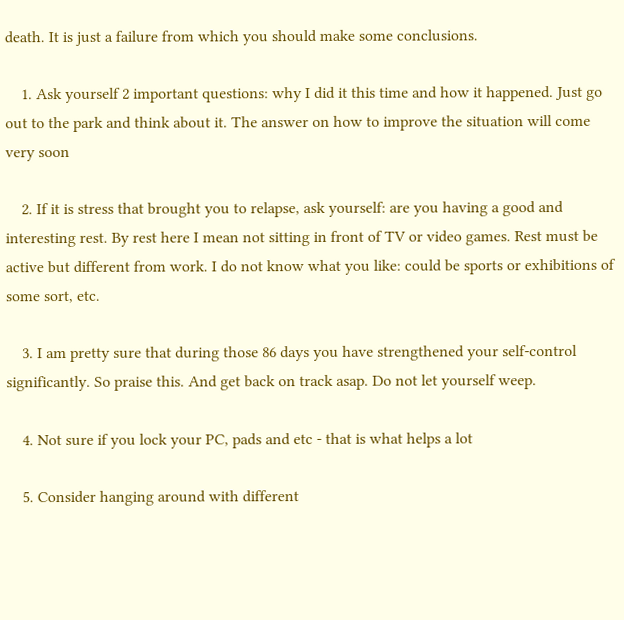death. It is just a failure from which you should make some conclusions.

    1. Ask yourself 2 important questions: why I did it this time and how it happened. Just go out to the park and think about it. The answer on how to improve the situation will come very soon

    2. If it is stress that brought you to relapse, ask yourself: are you having a good and interesting rest. By rest here I mean not sitting in front of TV or video games. Rest must be active but different from work. I do not know what you like: could be sports or exhibitions of some sort, etc.

    3. I am pretty sure that during those 86 days you have strengthened your self-control significantly. So praise this. And get back on track asap. Do not let yourself weep.

    4. Not sure if you lock your PC, pads and etc - that is what helps a lot

    5. Consider hanging around with different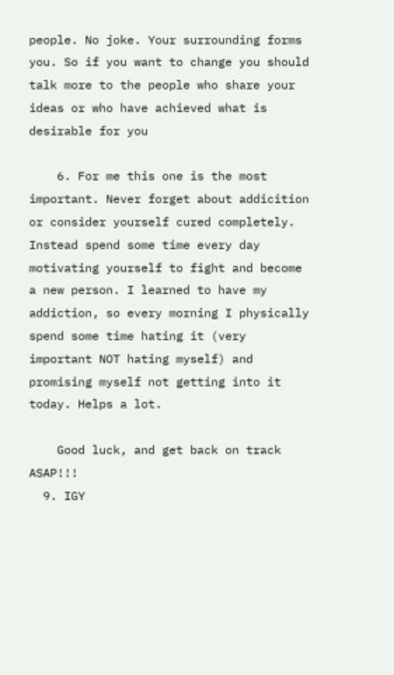people. No joke. Your surrounding forms you. So if you want to change you should talk more to the people who share your ideas or who have achieved what is desirable for you

    6. For me this one is the most important. Never forget about addicition or consider yourself cured completely. Instead spend some time every day motivating yourself to fight and become a new person. I learned to have my addiction, so every morning I physically spend some time hating it (very important NOT hating myself) and promising myself not getting into it today. Helps a lot.

    Good luck, and get back on track ASAP!!!
  9. IGY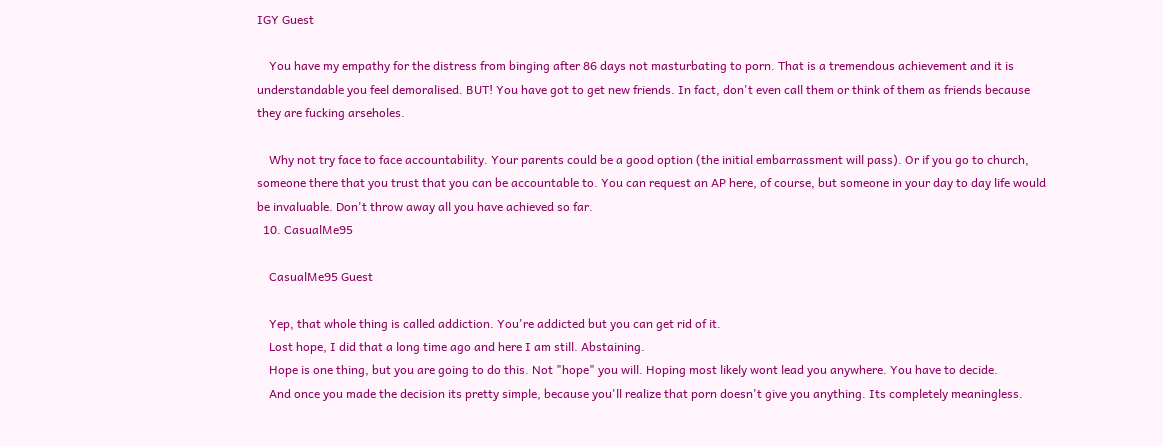IGY Guest

    You have my empathy for the distress from binging after 86 days not masturbating to porn. That is a tremendous achievement and it is understandable you feel demoralised. BUT! You have got to get new friends. In fact, don't even call them or think of them as friends because they are fucking arseholes.

    Why not try face to face accountability. Your parents could be a good option (the initial embarrassment will pass). Or if you go to church, someone there that you trust that you can be accountable to. You can request an AP here, of course, but someone in your day to day life would be invaluable. Don't throw away all you have achieved so far.
  10. CasualMe95

    CasualMe95 Guest

    Yep, that whole thing is called addiction. You're addicted but you can get rid of it.
    Lost hope, I did that a long time ago and here I am still. Abstaining.
    Hope is one thing, but you are going to do this. Not "hope" you will. Hoping most likely wont lead you anywhere. You have to decide.
    And once you made the decision its pretty simple, because you'll realize that porn doesn't give you anything. Its completely meaningless.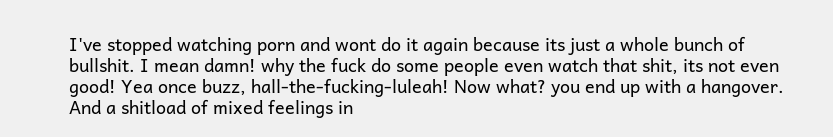I've stopped watching porn and wont do it again because its just a whole bunch of bullshit. I mean damn! why the fuck do some people even watch that shit, its not even good! Yea once buzz, hall-the-fucking-luleah! Now what? you end up with a hangover. And a shitload of mixed feelings in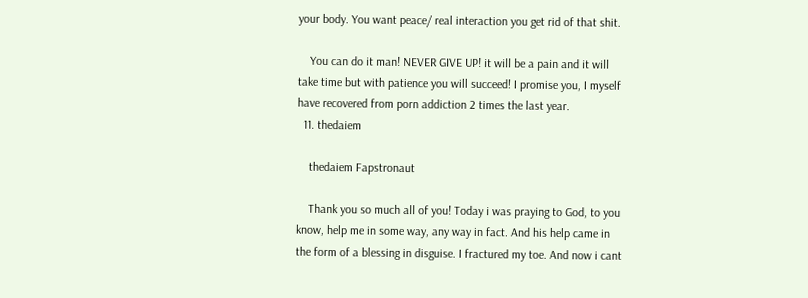your body. You want peace/ real interaction you get rid of that shit.

    You can do it man! NEVER GIVE UP! it will be a pain and it will take time but with patience you will succeed! I promise you, I myself have recovered from porn addiction 2 times the last year.
  11. thedaiem

    thedaiem Fapstronaut

    Thank you so much all of you! Today i was praying to God, to you know, help me in some way, any way in fact. And his help came in the form of a blessing in disguise. I fractured my toe. And now i cant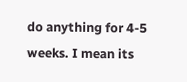do anything for 4-5 weeks. I mean its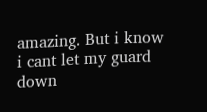amazing. But i know i cant let my guard down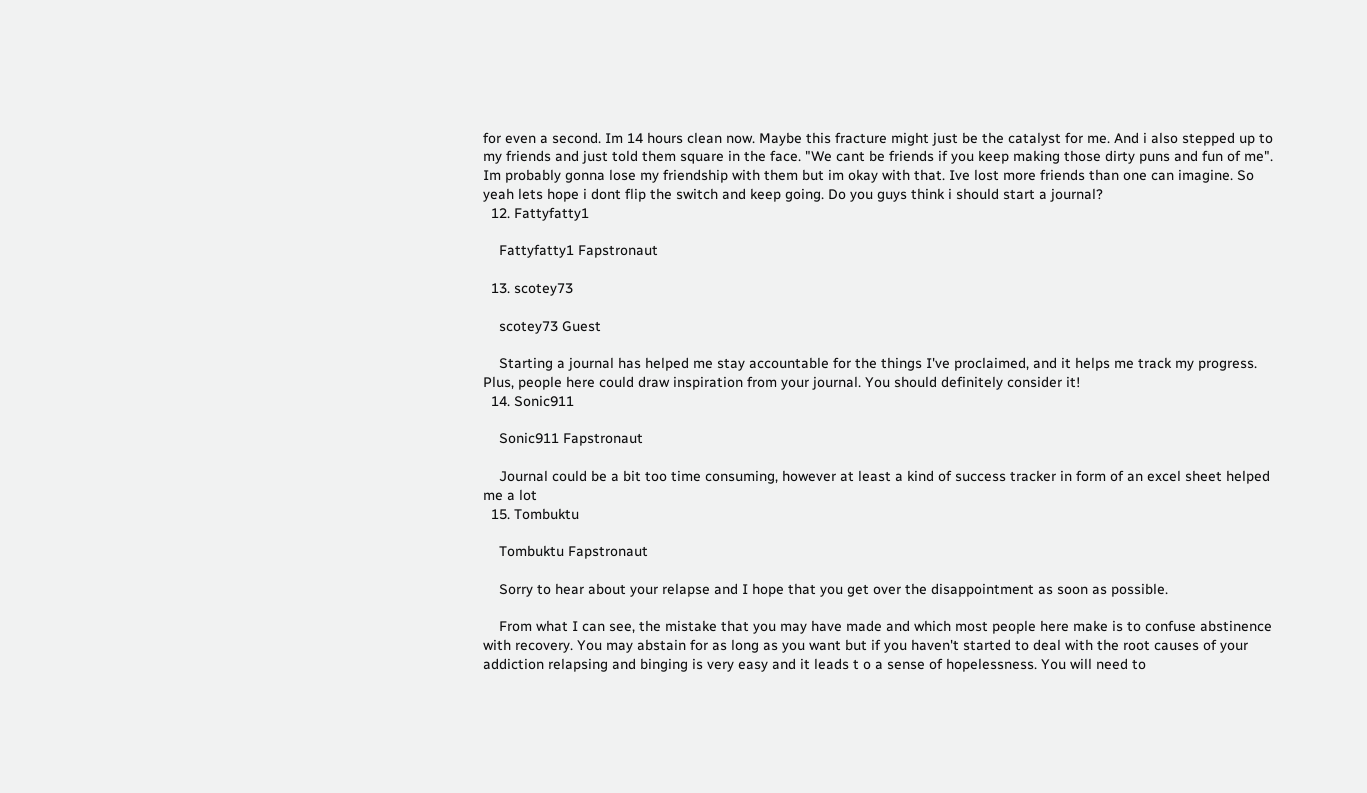for even a second. Im 14 hours clean now. Maybe this fracture might just be the catalyst for me. And i also stepped up to my friends and just told them square in the face. "We cant be friends if you keep making those dirty puns and fun of me". Im probably gonna lose my friendship with them but im okay with that. Ive lost more friends than one can imagine. So yeah lets hope i dont flip the switch and keep going. Do you guys think i should start a journal?
  12. Fattyfatty1

    Fattyfatty1 Fapstronaut

  13. scotey73

    scotey73 Guest

    Starting a journal has helped me stay accountable for the things I've proclaimed, and it helps me track my progress. Plus, people here could draw inspiration from your journal. You should definitely consider it!
  14. Sonic911

    Sonic911 Fapstronaut

    Journal could be a bit too time consuming, however at least a kind of success tracker in form of an excel sheet helped me a lot
  15. Tombuktu

    Tombuktu Fapstronaut

    Sorry to hear about your relapse and I hope that you get over the disappointment as soon as possible.

    From what I can see, the mistake that you may have made and which most people here make is to confuse abstinence with recovery. You may abstain for as long as you want but if you haven't started to deal with the root causes of your addiction relapsing and binging is very easy and it leads t o a sense of hopelessness. You will need to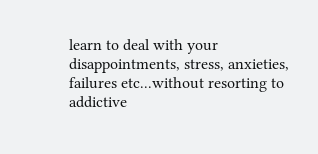learn to deal with your disappointments, stress, anxieties, failures etc...without resorting to addictive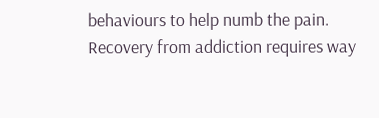behaviours to help numb the pain. Recovery from addiction requires way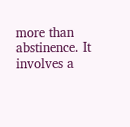more than abstinence. It involves a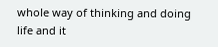whole way of thinking and doing life and it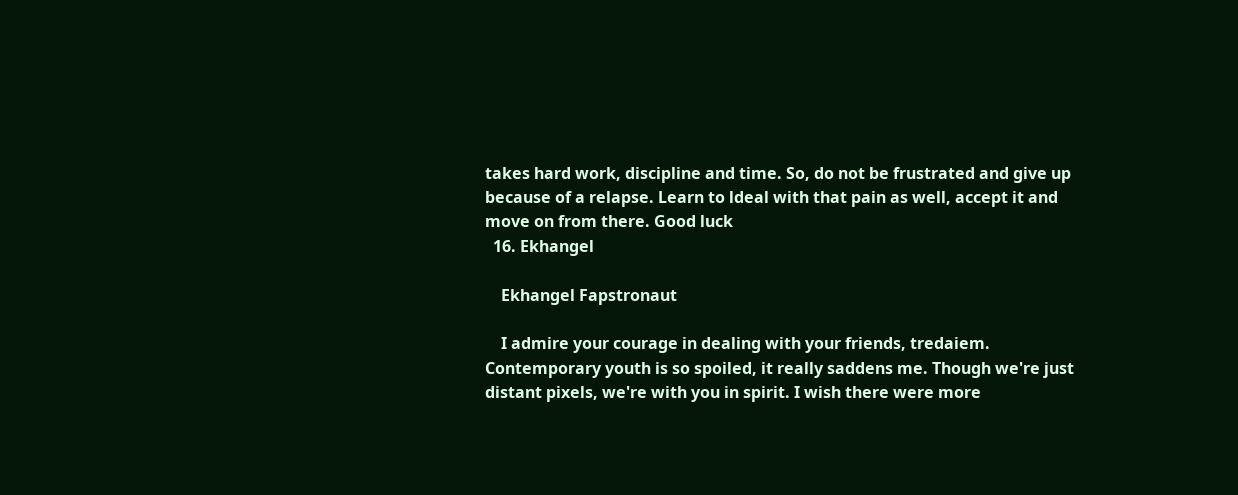takes hard work, discipline and time. So, do not be frustrated and give up because of a relapse. Learn to ldeal with that pain as well, accept it and move on from there. Good luck
  16. Ekhangel

    Ekhangel Fapstronaut

    I admire your courage in dealing with your friends, tredaiem. Contemporary youth is so spoiled, it really saddens me. Though we're just distant pixels, we're with you in spirit. I wish there were more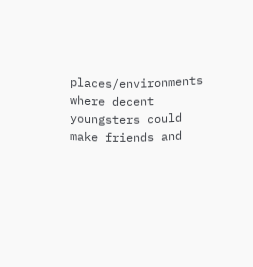places/environments where decent youngsters could make friends and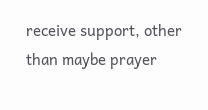receive support, other than maybe prayer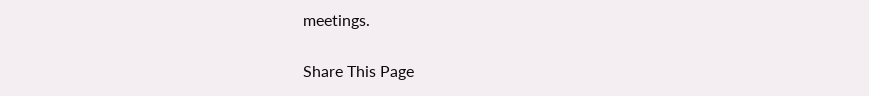meetings.

Share This Page